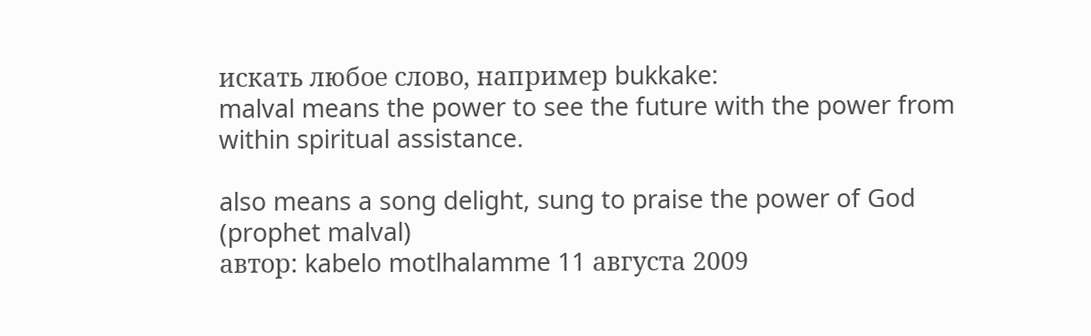искать любое слово, например bukkake:
malval means the power to see the future with the power from within spiritual assistance.

also means a song delight, sung to praise the power of God
(prophet malval)
автор: kabelo motlhalamme 11 августа 2009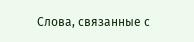Слова, связанные с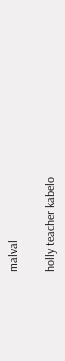malval

holly teacher kabelo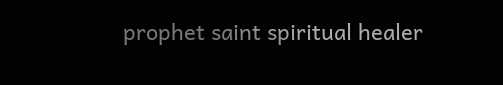prophet saint spiritual healer